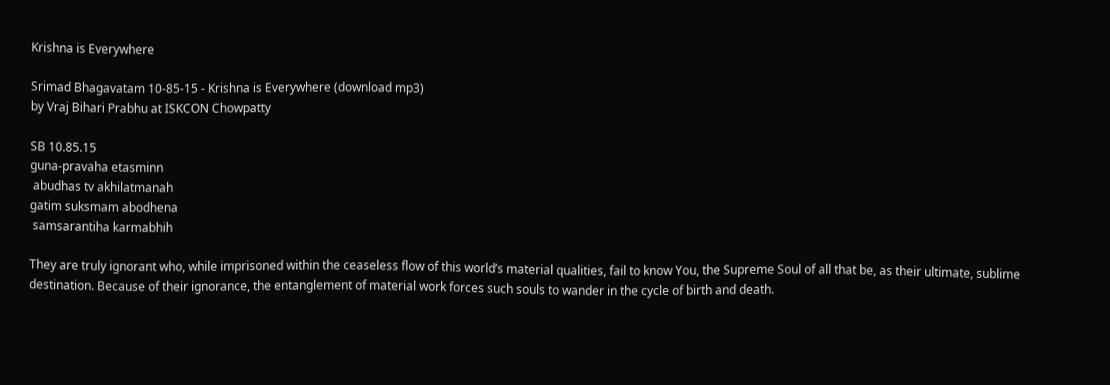Krishna is Everywhere

Srimad Bhagavatam 10-85-15 - Krishna is Everywhere (download mp3)
by Vraj Bihari Prabhu at ISKCON Chowpatty

SB 10.85.15
guna-pravaha etasminn
 abudhas tv akhilatmanah
gatim suksmam abodhena
 samsarantiha karmabhih

They are truly ignorant who, while imprisoned within the ceaseless flow of this world’s material qualities, fail to know You, the Supreme Soul of all that be, as their ultimate, sublime destination. Because of their ignorance, the entanglement of material work forces such souls to wander in the cycle of birth and death.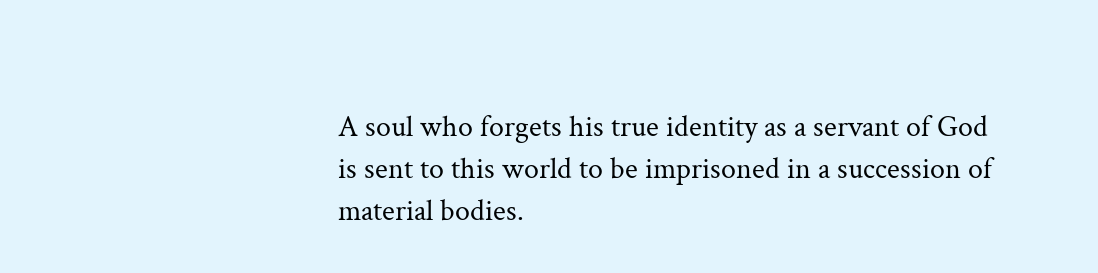A soul who forgets his true identity as a servant of God is sent to this world to be imprisoned in a succession of material bodies.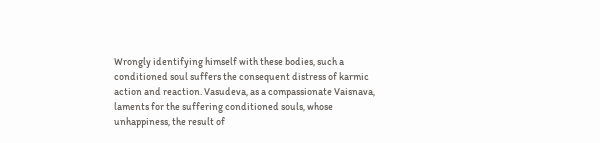Wrongly identifying himself with these bodies, such a conditioned soul suffers the consequent distress of karmic action and reaction. Vasudeva, as a compassionate Vaisnava, laments for the suffering conditioned souls, whose unhappiness, the result of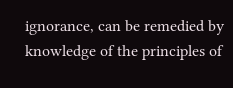ignorance, can be remedied by knowledge of the principles of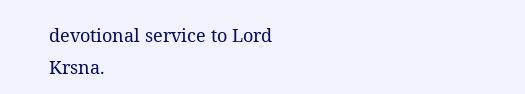devotional service to Lord Krsna.